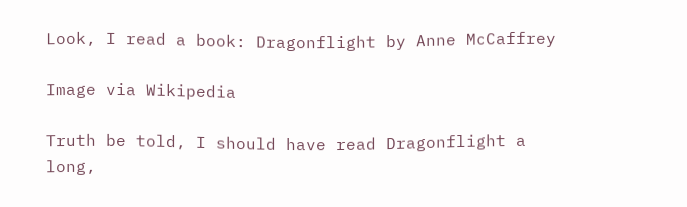Look, I read a book: Dragonflight by Anne McCaffrey

Image via Wikipedia

Truth be told, I should have read Dragonflight a long,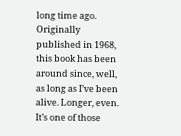long time ago. Originally published in 1968, this book has been around since, well, as long as I’ve been alive. Longer, even. It’s one of those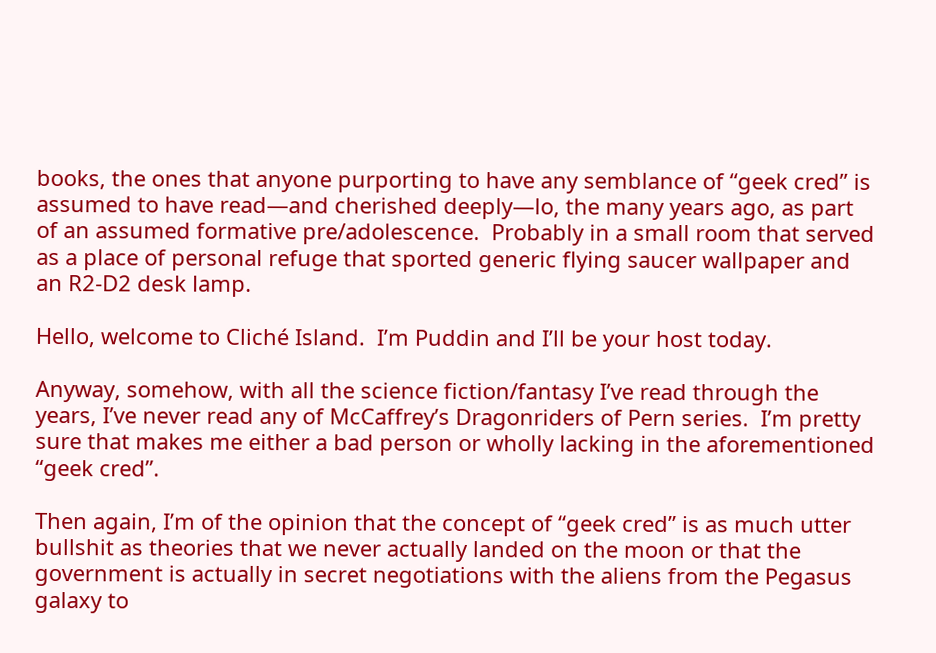books, the ones that anyone purporting to have any semblance of “geek cred” is assumed to have read—and cherished deeply—lo, the many years ago, as part of an assumed formative pre/adolescence.  Probably in a small room that served as a place of personal refuge that sported generic flying saucer wallpaper and an R2-D2 desk lamp.

Hello, welcome to Cliché Island.  I’m Puddin and I’ll be your host today.

Anyway, somehow, with all the science fiction/fantasy I’ve read through the years, I’ve never read any of McCaffrey’s Dragonriders of Pern series.  I’m pretty sure that makes me either a bad person or wholly lacking in the aforementioned “geek cred”.

Then again, I’m of the opinion that the concept of “geek cred” is as much utter bullshit as theories that we never actually landed on the moon or that the government is actually in secret negotiations with the aliens from the Pegasus galaxy to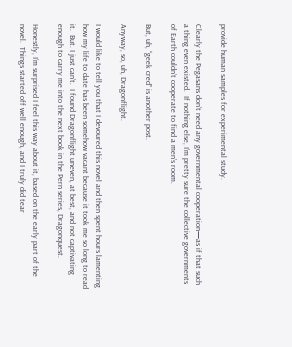provide human samples for experimental study.

Clearly the Pegasans don’t need any governmental cooperation—as if that such a thing even existed.  If nothing else, I’m pretty sure the collective governments of Earth couldn’t cooperate to find a men’s room.

But, uh, “geek cred” is another post.

Anyway, so, uh, Dragonflight.

I would like to tell you that I devoured this novel and then spent hours lamenting how my life to date has been somehow vacant because it took me so long to read it.  But. I just can’t.  I found Dragonflight uneven, at best, and not captivating enough to carry me into the next book in the Pern series, Dragonquest.

Honestly, I’m surprised I feel this way about it, based on the early part of the novel.  Things started off well enough, and I truly did tear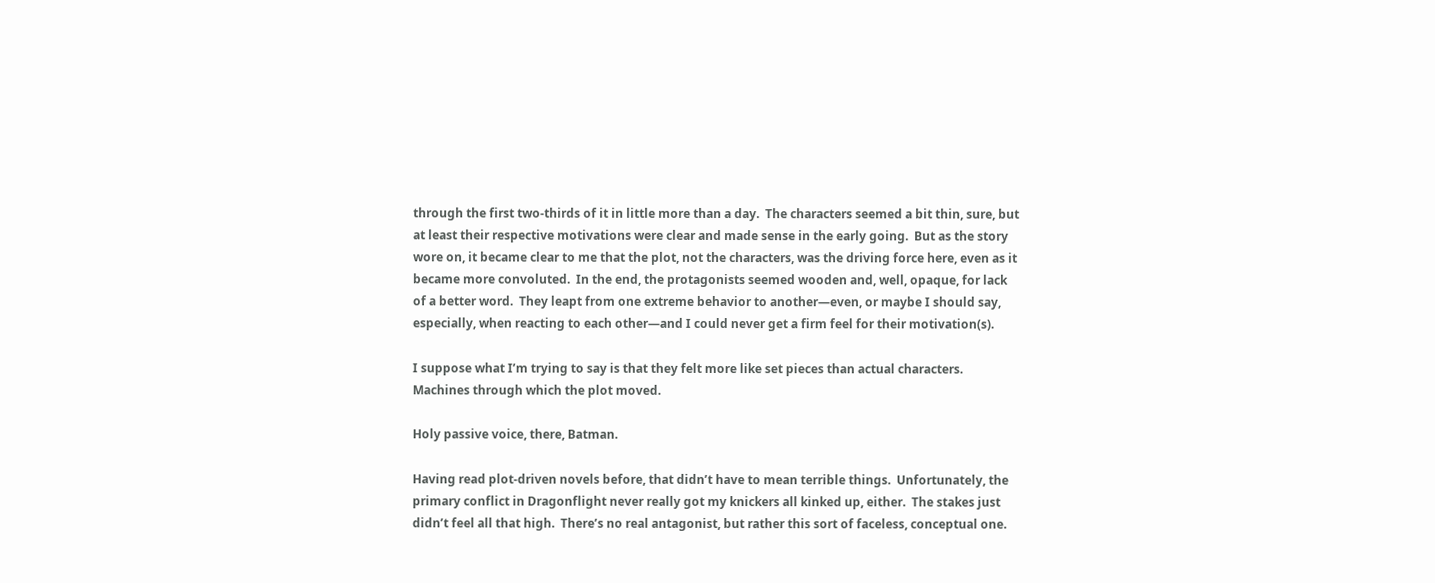through the first two-thirds of it in little more than a day.  The characters seemed a bit thin, sure, but at least their respective motivations were clear and made sense in the early going.  But as the story wore on, it became clear to me that the plot, not the characters, was the driving force here, even as it became more convoluted.  In the end, the protagonists seemed wooden and, well, opaque, for lack of a better word.  They leapt from one extreme behavior to another—even, or maybe I should say, especially, when reacting to each other—and I could never get a firm feel for their motivation(s).

I suppose what I’m trying to say is that they felt more like set pieces than actual characters.  Machines through which the plot moved.

Holy passive voice, there, Batman.

Having read plot-driven novels before, that didn’t have to mean terrible things.  Unfortunately, the primary conflict in Dragonflight never really got my knickers all kinked up, either.  The stakes just didn’t feel all that high.  There’s no real antagonist, but rather this sort of faceless, conceptual one.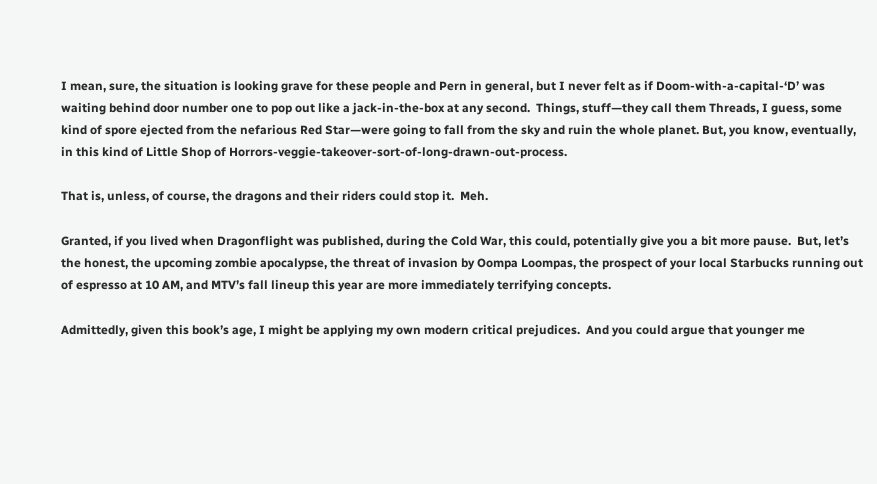I mean, sure, the situation is looking grave for these people and Pern in general, but I never felt as if Doom-with-a-capital-‘D’ was waiting behind door number one to pop out like a jack-in-the-box at any second.  Things, stuff—they call them Threads, I guess, some kind of spore ejected from the nefarious Red Star—were going to fall from the sky and ruin the whole planet. But, you know, eventually, in this kind of Little Shop of Horrors-veggie-takeover-sort-of-long-drawn-out-process.

That is, unless, of course, the dragons and their riders could stop it.  Meh.

Granted, if you lived when Dragonflight was published, during the Cold War, this could, potentially give you a bit more pause.  But, let’s the honest, the upcoming zombie apocalypse, the threat of invasion by Oompa Loompas, the prospect of your local Starbucks running out of espresso at 10 AM, and MTV’s fall lineup this year are more immediately terrifying concepts.

Admittedly, given this book’s age, I might be applying my own modern critical prejudices.  And you could argue that younger me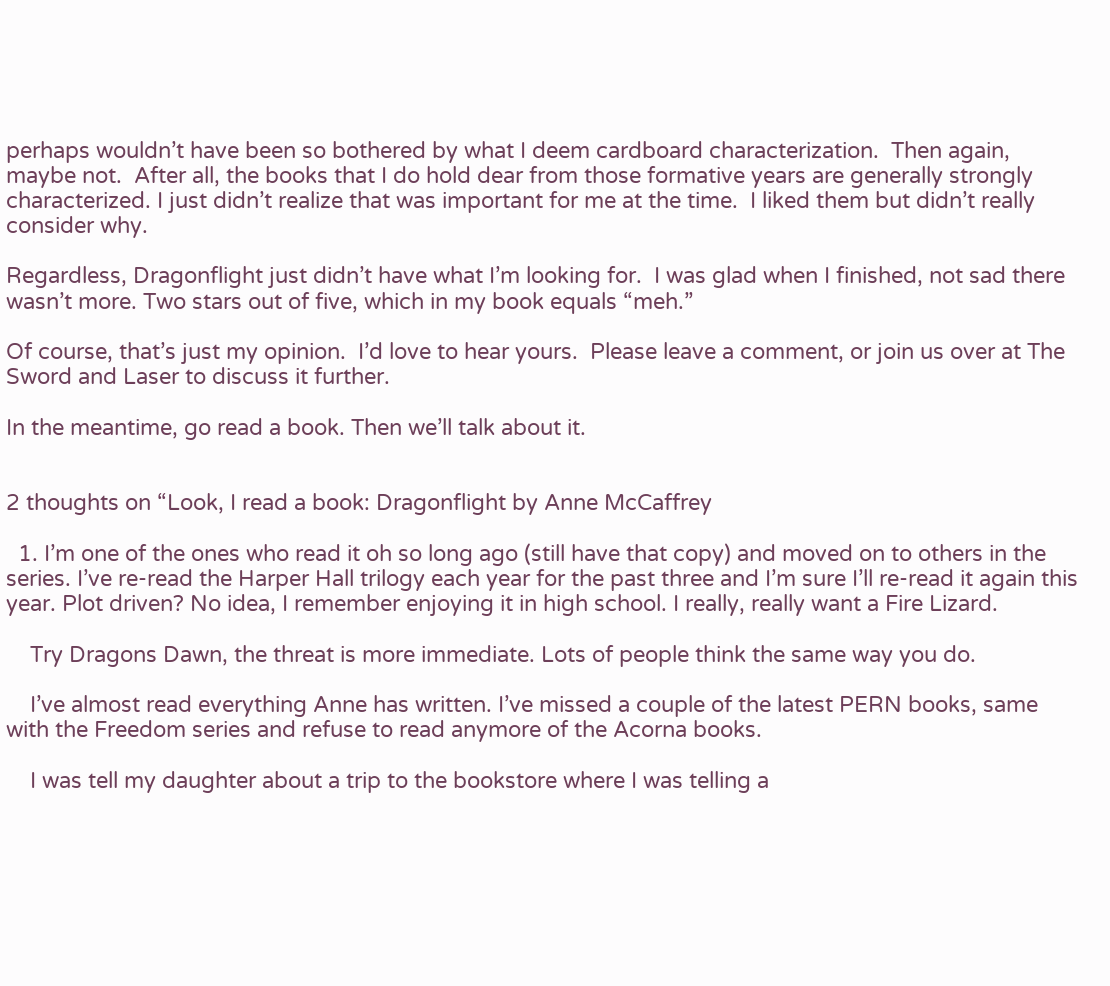perhaps wouldn’t have been so bothered by what I deem cardboard characterization.  Then again, maybe not.  After all, the books that I do hold dear from those formative years are generally strongly characterized. I just didn’t realize that was important for me at the time.  I liked them but didn’t really consider why.

Regardless, Dragonflight just didn’t have what I’m looking for.  I was glad when I finished, not sad there wasn’t more. Two stars out of five, which in my book equals “meh.”

Of course, that’s just my opinion.  I’d love to hear yours.  Please leave a comment, or join us over at The Sword and Laser to discuss it further.

In the meantime, go read a book. Then we’ll talk about it.


2 thoughts on “Look, I read a book: Dragonflight by Anne McCaffrey

  1. I’m one of the ones who read it oh so long ago (still have that copy) and moved on to others in the series. I’ve re-read the Harper Hall trilogy each year for the past three and I’m sure I’ll re-read it again this year. Plot driven? No idea, I remember enjoying it in high school. I really, really want a Fire Lizard.

    Try Dragons Dawn, the threat is more immediate. Lots of people think the same way you do.

    I’ve almost read everything Anne has written. I’ve missed a couple of the latest PERN books, same with the Freedom series and refuse to read anymore of the Acorna books.

    I was tell my daughter about a trip to the bookstore where I was telling a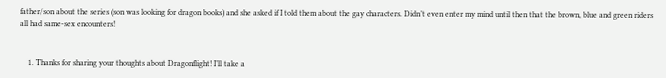father/son about the series (son was looking for dragon books) and she asked if I told them about the gay characters. Didn’t even enter my mind until then that the brown, blue and green riders all had same-sex encounters!


    1. Thanks for sharing your thoughts about Dragonflight! I’ll take a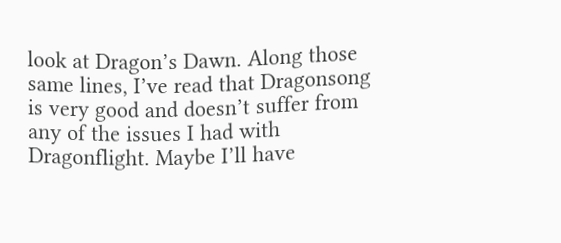look at Dragon’s Dawn. Along those same lines, I’ve read that Dragonsong is very good and doesn’t suffer from any of the issues I had with Dragonflight. Maybe I’ll have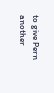to give Pern another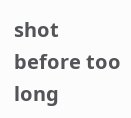shot before too long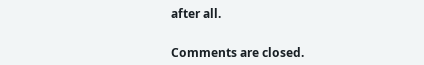after all.


Comments are closed.